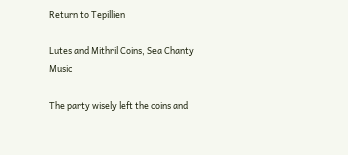Return to Tepillien

Lutes and Mithril Coins, Sea Chanty Music

The party wisely left the coins and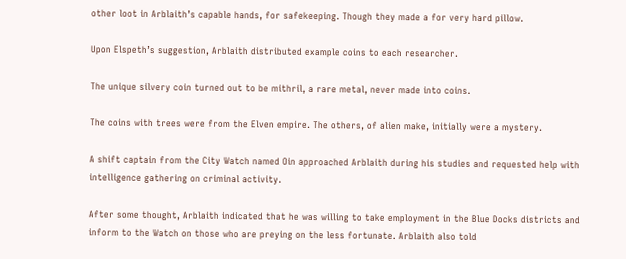other loot in Arblaith’s capable hands, for safekeeping. Though they made a for very hard pillow.

Upon Elspeth’s suggestion, Arblaith distributed example coins to each researcher.

The unique silvery coin turned out to be mithril, a rare metal, never made into coins.

The coins with trees were from the Elven empire. The others, of alien make, initially were a mystery.

A shift captain from the City Watch named Oin approached Arblaith during his studies and requested help with intelligence gathering on criminal activity.

After some thought, Arblaith indicated that he was willing to take employment in the Blue Docks districts and inform to the Watch on those who are preying on the less fortunate. Arblaith also told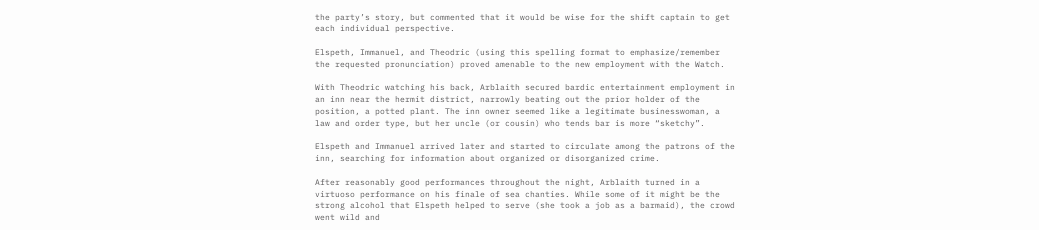the party’s story, but commented that it would be wise for the shift captain to get each individual perspective.

Elspeth, Immanuel, and Theodric (using this spelling format to emphasize/remember the requested pronunciation) proved amenable to the new employment with the Watch.

With Theodric watching his back, Arblaith secured bardic entertainment employment in an inn near the hermit district, narrowly beating out the prior holder of the position, a potted plant. The inn owner seemed like a legitimate businesswoman, a law and order type, but her uncle (or cousin) who tends bar is more “sketchy”.

Elspeth and Immanuel arrived later and started to circulate among the patrons of the inn, searching for information about organized or disorganized crime.

After reasonably good performances throughout the night, Arblaith turned in a virtuoso performance on his finale of sea chanties. While some of it might be the strong alcohol that Elspeth helped to serve (she took a job as a barmaid), the crowd went wild and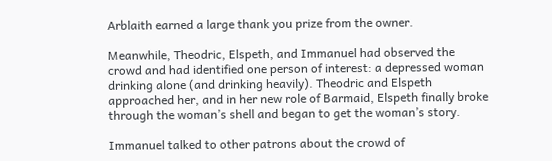Arblaith earned a large thank you prize from the owner.

Meanwhile, Theodric, Elspeth, and Immanuel had observed the crowd and had identified one person of interest: a depressed woman drinking alone (and drinking heavily). Theodric and Elspeth approached her, and in her new role of Barmaid, Elspeth finally broke through the woman’s shell and began to get the woman’s story.

Immanuel talked to other patrons about the crowd of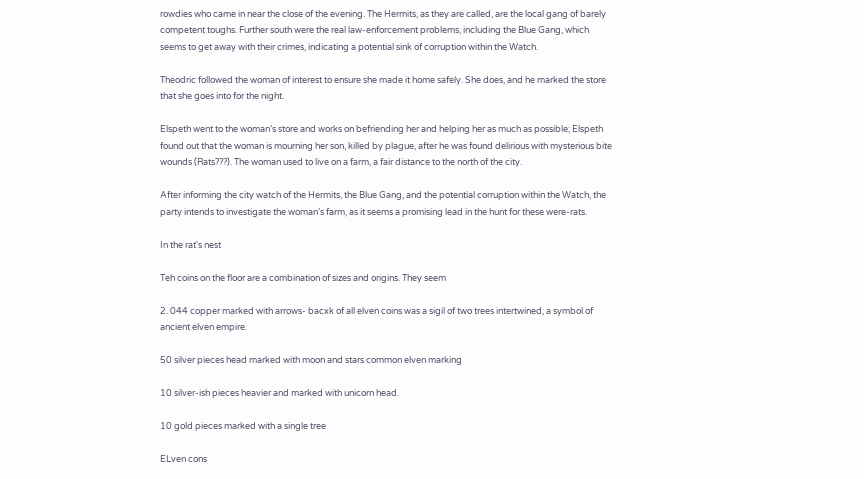rowdies who came in near the close of the evening. The Hermits, as they are called, are the local gang of barely competent toughs. Further south were the real law-enforcement problems, including the Blue Gang, which seems to get away with their crimes, indicating a potential sink of corruption within the Watch.

Theodric followed the woman of interest to ensure she made it home safely. She does, and he marked the store that she goes into for the night.

Elspeth went to the woman’s store and works on befriending her and helping her as much as possible; Elspeth found out that the woman is mourning her son, killed by plague, after he was found delirious with mysterious bite wounds (Rats???). The woman used to live on a farm, a fair distance to the north of the city.

After informing the city watch of the Hermits, the Blue Gang, and the potential corruption within the Watch, the party intends to investigate the woman’s farm, as it seems a promising lead in the hunt for these were-rats.

In the rat's nest

Teh coins on the floor are a combination of sizes and origins. They seem

2. 044 copper marked with arrows- bacxk of all elven coins was a sigil of two trees intertwined, a symbol of ancient elven empire.

50 silver pieces head marked with moon and stars common elven marking

10 silver-ish pieces heavier and marked with unicorn head.

10 gold pieces marked with a single tree

ELven cons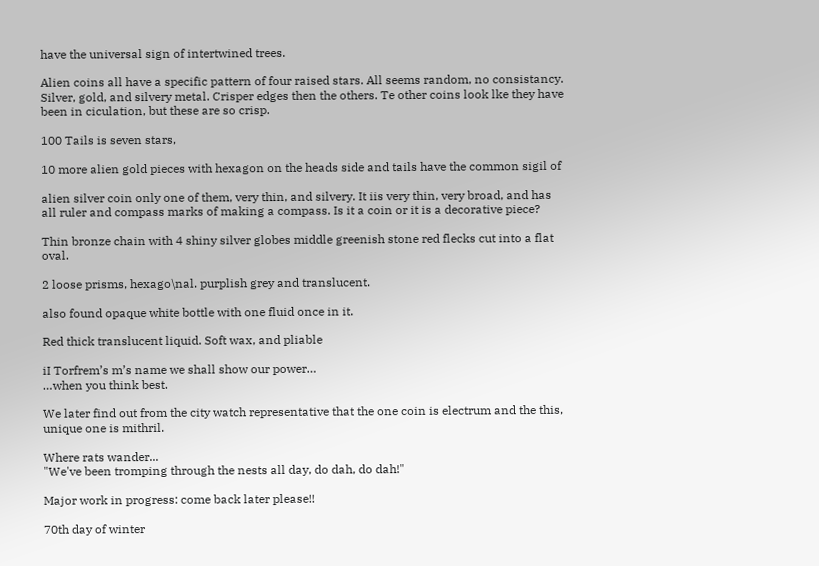have the universal sign of intertwined trees.

Alien coins all have a specific pattern of four raised stars. All seems random, no consistancy. Silver, gold, and silvery metal. Crisper edges then the others. Te other coins look lke they have been in ciculation, but these are so crisp.

100 Tails is seven stars,

10 more alien gold pieces with hexagon on the heads side and tails have the common sigil of

alien silver coin only one of them, very thin, and silvery. It iis very thin, very broad, and has all ruler and compass marks of making a compass. Is it a coin or it is a decorative piece?

Thin bronze chain with 4 shiny silver globes middle greenish stone red flecks cut into a flat oval.

2 loose prisms, hexago\nal. purplish grey and translucent.

also found opaque white bottle with one fluid once in it.

Red thick translucent liquid. Soft wax, and pliable

iI Torfrem’s m’s name we shall show our power…
…when you think best.

We later find out from the city watch representative that the one coin is electrum and the this, unique one is mithril.

Where rats wander...
"We've been tromping through the nests all day, do dah, do dah!"

Major work in progress: come back later please!!

70th day of winter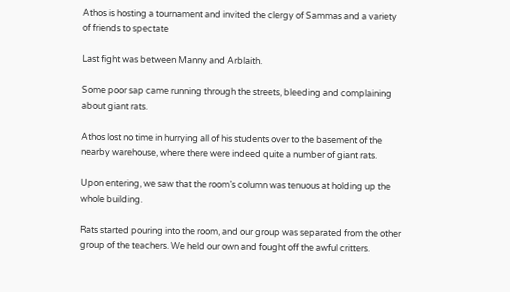Athos is hosting a tournament and invited the clergy of Sammas and a variety of friends to spectate

Last fight was between Manny and Arblaith.

Some poor sap came running through the streets, bleeding and complaining about giant rats.

Athos lost no time in hurrying all of his students over to the basement of the nearby warehouse, where there were indeed quite a number of giant rats.

Upon entering, we saw that the room’s column was tenuous at holding up the whole building.

Rats started pouring into the room, and our group was separated from the other group of the teachers. We held our own and fought off the awful critters.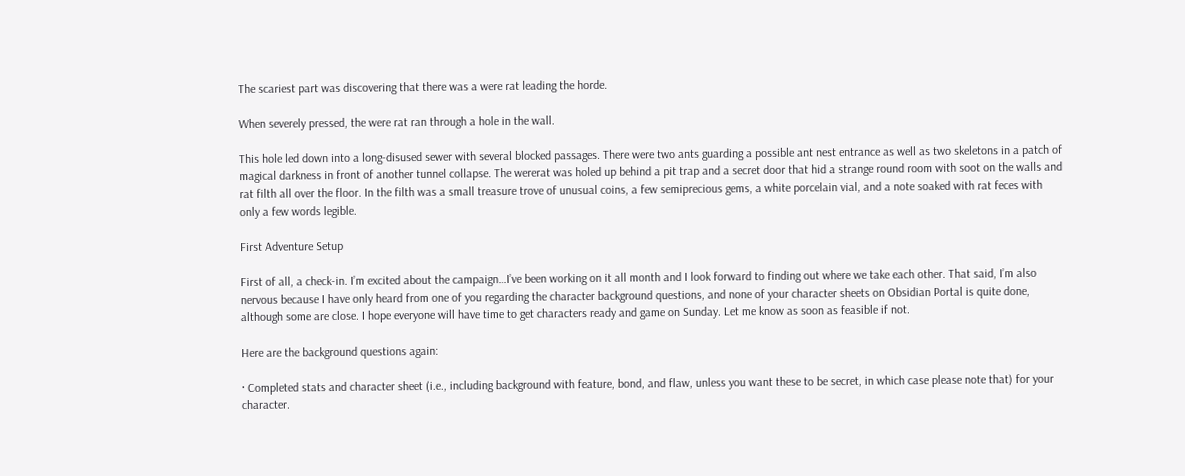The scariest part was discovering that there was a were rat leading the horde.

When severely pressed, the were rat ran through a hole in the wall.

This hole led down into a long-disused sewer with several blocked passages. There were two ants guarding a possible ant nest entrance as well as two skeletons in a patch of magical darkness in front of another tunnel collapse. The wererat was holed up behind a pit trap and a secret door that hid a strange round room with soot on the walls and rat filth all over the floor. In the filth was a small treasure trove of unusual coins, a few semiprecious gems, a white porcelain vial, and a note soaked with rat feces with only a few words legible.

First Adventure Setup

First of all, a check-in. I’m excited about the campaign…I’ve been working on it all month and I look forward to finding out where we take each other. That said, I’m also nervous because I have only heard from one of you regarding the character background questions, and none of your character sheets on Obsidian Portal is quite done, although some are close. I hope everyone will have time to get characters ready and game on Sunday. Let me know as soon as feasible if not.

Here are the background questions again:

· Completed stats and character sheet (i.e., including background with feature, bond, and flaw, unless you want these to be secret, in which case please note that) for your character.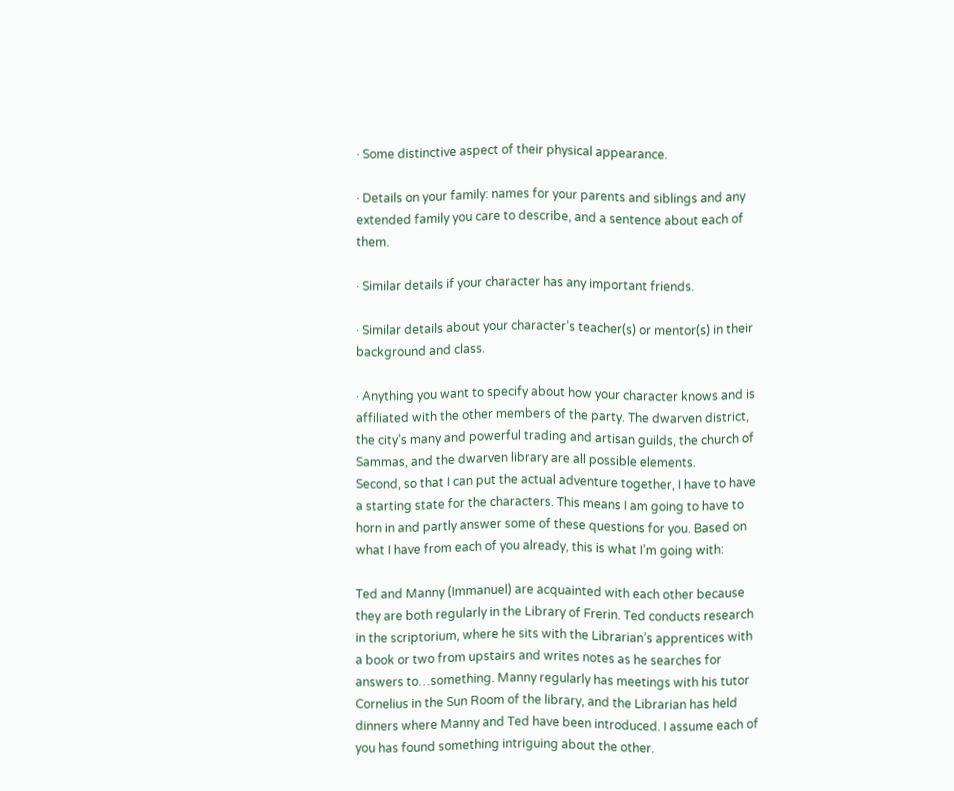· Some distinctive aspect of their physical appearance.

· Details on your family: names for your parents and siblings and any extended family you care to describe, and a sentence about each of them.

· Similar details if your character has any important friends.

· Similar details about your character’s teacher(s) or mentor(s) in their background and class.

· Anything you want to specify about how your character knows and is affiliated with the other members of the party. The dwarven district, the city’s many and powerful trading and artisan guilds, the church of Sammas, and the dwarven library are all possible elements.
Second, so that I can put the actual adventure together, I have to have a starting state for the characters. This means I am going to have to horn in and partly answer some of these questions for you. Based on what I have from each of you already, this is what I’m going with:

Ted and Manny (Immanuel) are acquainted with each other because they are both regularly in the Library of Frerin. Ted conducts research in the scriptorium, where he sits with the Librarian’s apprentices with a book or two from upstairs and writes notes as he searches for answers to…something. Manny regularly has meetings with his tutor Cornelius in the Sun Room of the library, and the Librarian has held dinners where Manny and Ted have been introduced. I assume each of you has found something intriguing about the other.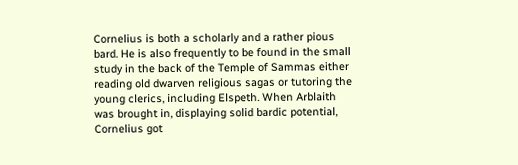Cornelius is both a scholarly and a rather pious bard. He is also frequently to be found in the small study in the back of the Temple of Sammas either reading old dwarven religious sagas or tutoring the young clerics, including Elspeth. When Arblaith was brought in, displaying solid bardic potential, Cornelius got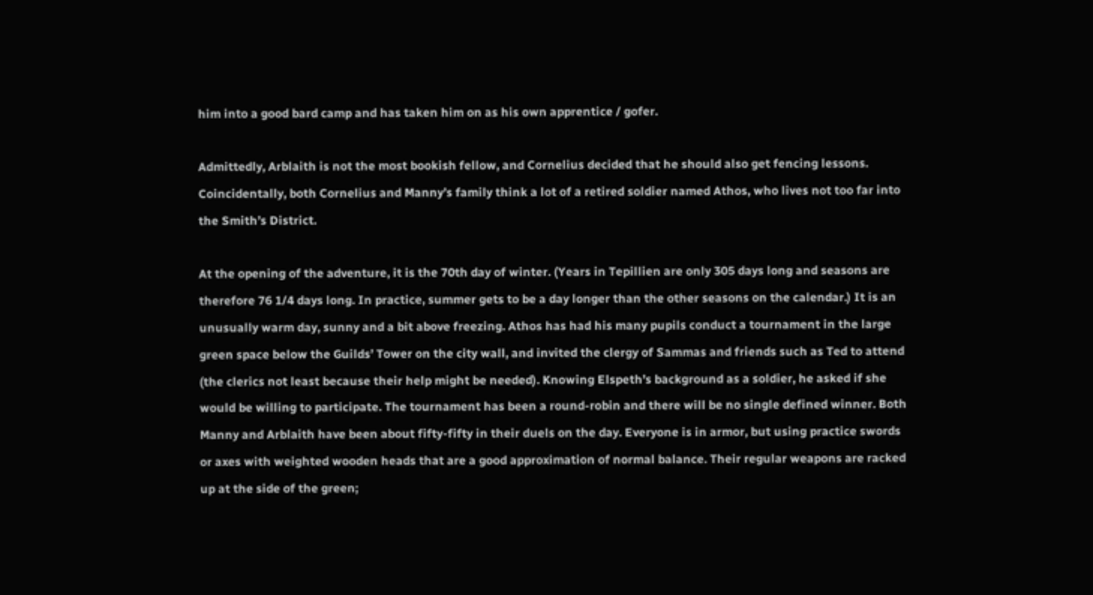him into a good bard camp and has taken him on as his own apprentice / gofer.

Admittedly, Arblaith is not the most bookish fellow, and Cornelius decided that he should also get fencing lessons. Coincidentally, both Cornelius and Manny’s family think a lot of a retired soldier named Athos, who lives not too far into the Smith’s District.

At the opening of the adventure, it is the 70th day of winter. (Years in Tepillien are only 305 days long and seasons are therefore 76 1/4 days long. In practice, summer gets to be a day longer than the other seasons on the calendar.) It is an unusually warm day, sunny and a bit above freezing. Athos has had his many pupils conduct a tournament in the large green space below the Guilds’ Tower on the city wall, and invited the clergy of Sammas and friends such as Ted to attend (the clerics not least because their help might be needed). Knowing Elspeth’s background as a soldier, he asked if she would be willing to participate. The tournament has been a round-robin and there will be no single defined winner. Both Manny and Arblaith have been about fifty-fifty in their duels on the day. Everyone is in armor, but using practice swords or axes with weighted wooden heads that are a good approximation of normal balance. Their regular weapons are racked up at the side of the green;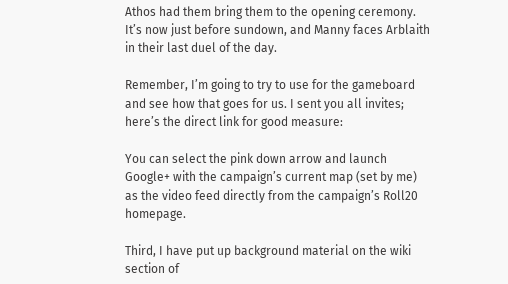Athos had them bring them to the opening ceremony. It’s now just before sundown, and Manny faces Arblaith in their last duel of the day.

Remember, I’m going to try to use for the gameboard and see how that goes for us. I sent you all invites; here’s the direct link for good measure:

You can select the pink down arrow and launch Google+ with the campaign’s current map (set by me) as the video feed directly from the campaign’s Roll20 homepage.

Third, I have put up background material on the wiki section of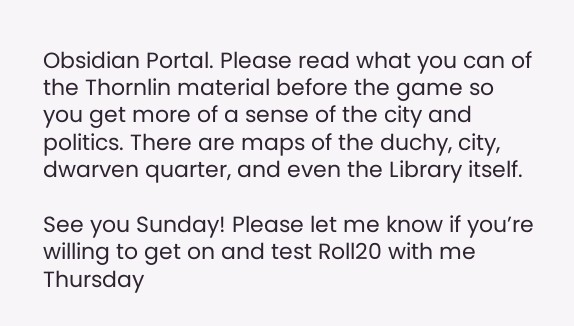Obsidian Portal. Please read what you can of the Thornlin material before the game so you get more of a sense of the city and politics. There are maps of the duchy, city, dwarven quarter, and even the Library itself.

See you Sunday! Please let me know if you’re willing to get on and test Roll20 with me Thursday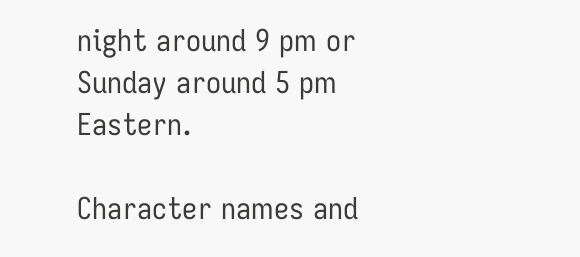night around 9 pm or Sunday around 5 pm Eastern.

Character names and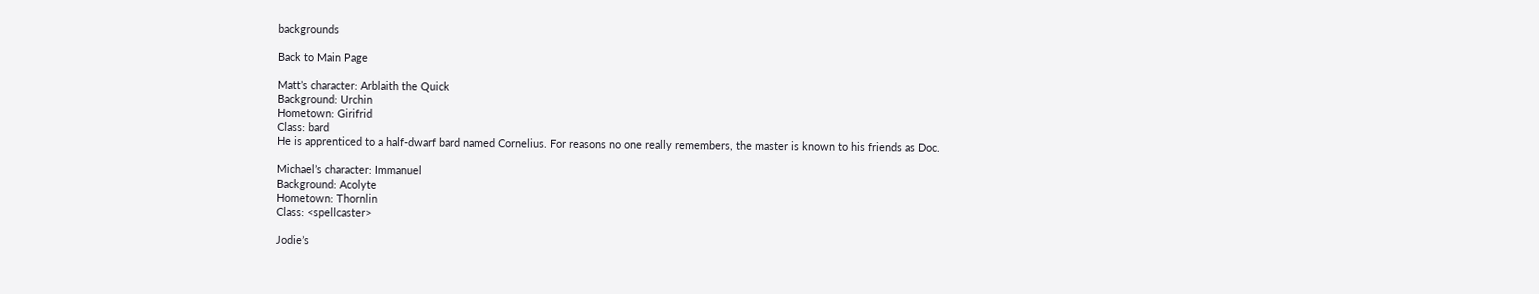backgrounds

Back to Main Page

Matt’s character: Arblaith the Quick
Background: Urchin
Hometown: Girifrid
Class: bard
He is apprenticed to a half-dwarf bard named Cornelius. For reasons no one really remembers, the master is known to his friends as Doc.

Michael’s character: Immanuel
Background: Acolyte
Hometown: Thornlin
Class: <spellcaster>

Jodie’s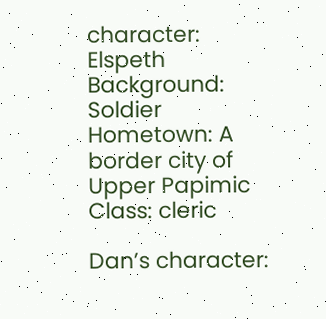character: Elspeth
Background: Soldier
Hometown: A border city of Upper Papimic
Class: cleric

Dan’s character: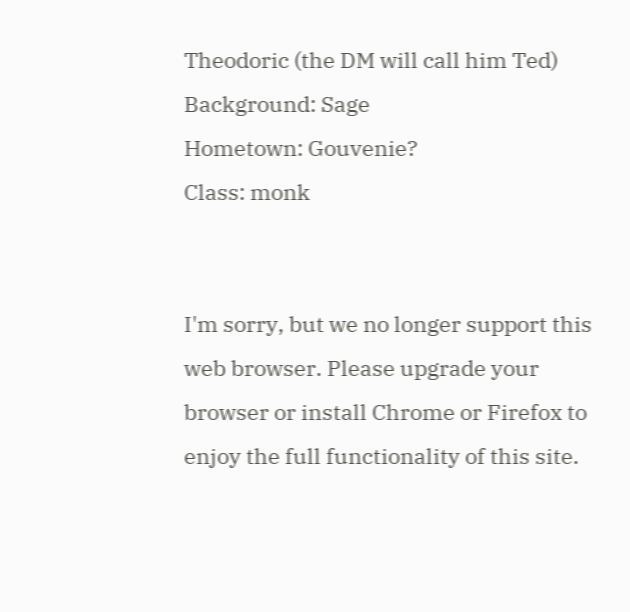Theodoric (the DM will call him Ted)
Background: Sage
Hometown: Gouvenie?
Class: monk


I'm sorry, but we no longer support this web browser. Please upgrade your browser or install Chrome or Firefox to enjoy the full functionality of this site.